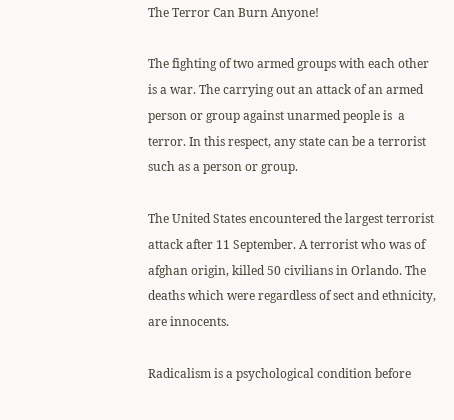The Terror Can Burn Anyone!

The fighting of two armed groups with each other is a war. The carrying out an attack of an armed person or group against unarmed people is  a terror. In this respect, any state can be a terrorist such as a person or group.

The United States encountered the largest terrorist attack after 11 September. A terrorist who was of afghan origin, killed 50 civilians in Orlando. The deaths which were regardless of sect and ethnicity, are innocents.

Radicalism is a psychological condition before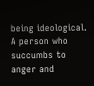being ideological. A person who succumbs to anger and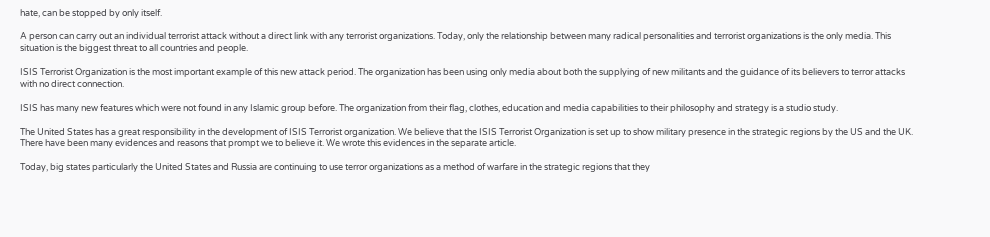hate, can be stopped by only itself.

A person can carry out an individual terrorist attack without a direct link with any terrorist organizations. Today, only the relationship between many radical personalities and terrorist organizations is the only media. This situation is the biggest threat to all countries and people.

ISIS Terrorist Organization is the most important example of this new attack period. The organization has been using only media about both the supplying of new militants and the guidance of its believers to terror attacks with no direct connection.

ISIS has many new features which were not found in any Islamic group before. The organization from their flag, clothes, education and media capabilities to their philosophy and strategy is a studio study.

The United States has a great responsibility in the development of ISIS Terrorist organization. We believe that the ISIS Terrorist Organization is set up to show military presence in the strategic regions by the US and the UK. There have been many evidences and reasons that prompt we to believe it. We wrote this evidences in the separate article.

Today, big states particularly the United States and Russia are continuing to use terror organizations as a method of warfare in the strategic regions that they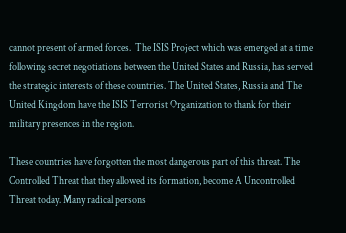cannot present of armed forces.  The ISIS Project which was emerged at a time following secret negotiations between the United States and Russia, has served the strategic interests of these countries. The United States, Russia and The United Kingdom have the ISIS Terrorist Organization to thank for their military presences in the region.

These countries have forgotten the most dangerous part of this threat. The Controlled Threat that they allowed its formation, become A Uncontrolled Threat today. Many radical persons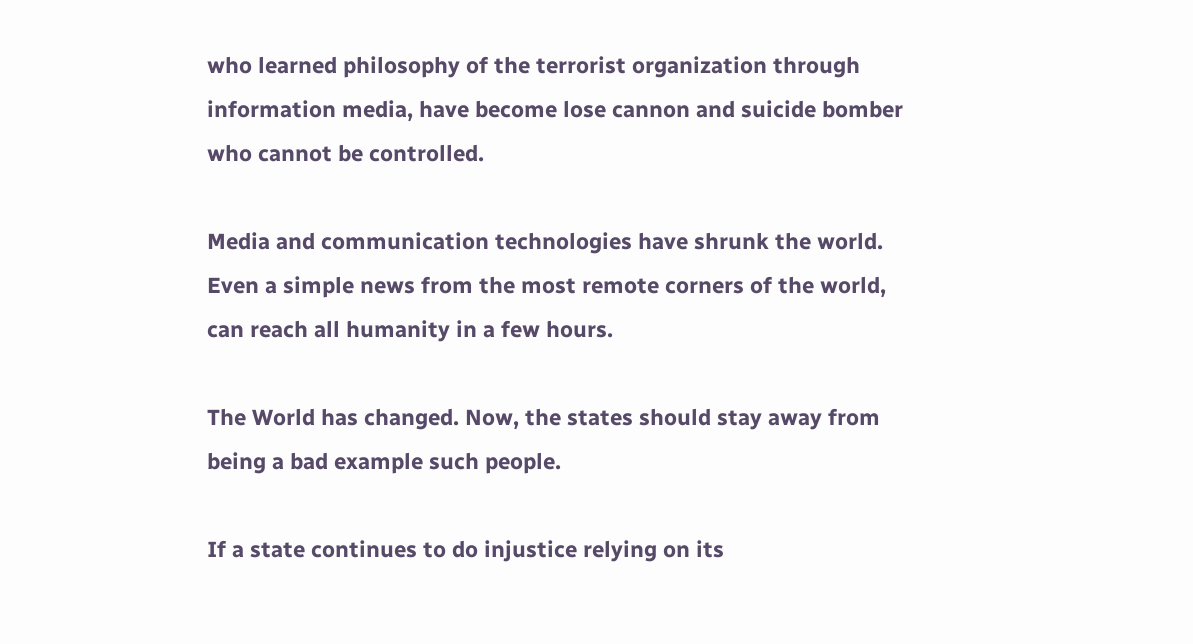who learned philosophy of the terrorist organization through information media, have become lose cannon and suicide bomber who cannot be controlled.

Media and communication technologies have shrunk the world. Even a simple news from the most remote corners of the world, can reach all humanity in a few hours.

The World has changed. Now, the states should stay away from being a bad example such people.

If a state continues to do injustice relying on its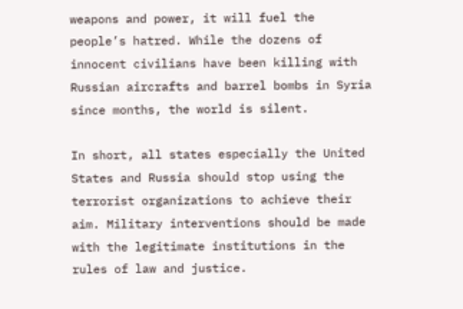weapons and power, it will fuel the people’s hatred. While the dozens of innocent civilians have been killing with Russian aircrafts and barrel bombs in Syria since months, the world is silent.

In short, all states especially the United States and Russia should stop using the terrorist organizations to achieve their aim. Military interventions should be made with the legitimate institutions in the rules of law and justice.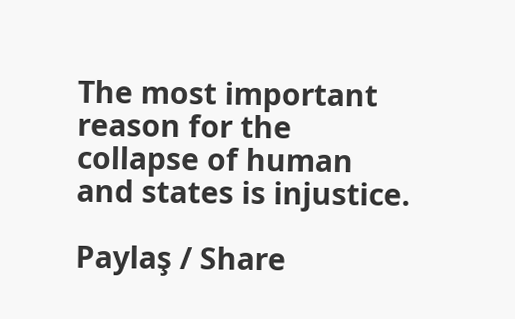The most important reason for the collapse of human and states is injustice.

Paylaş / Share